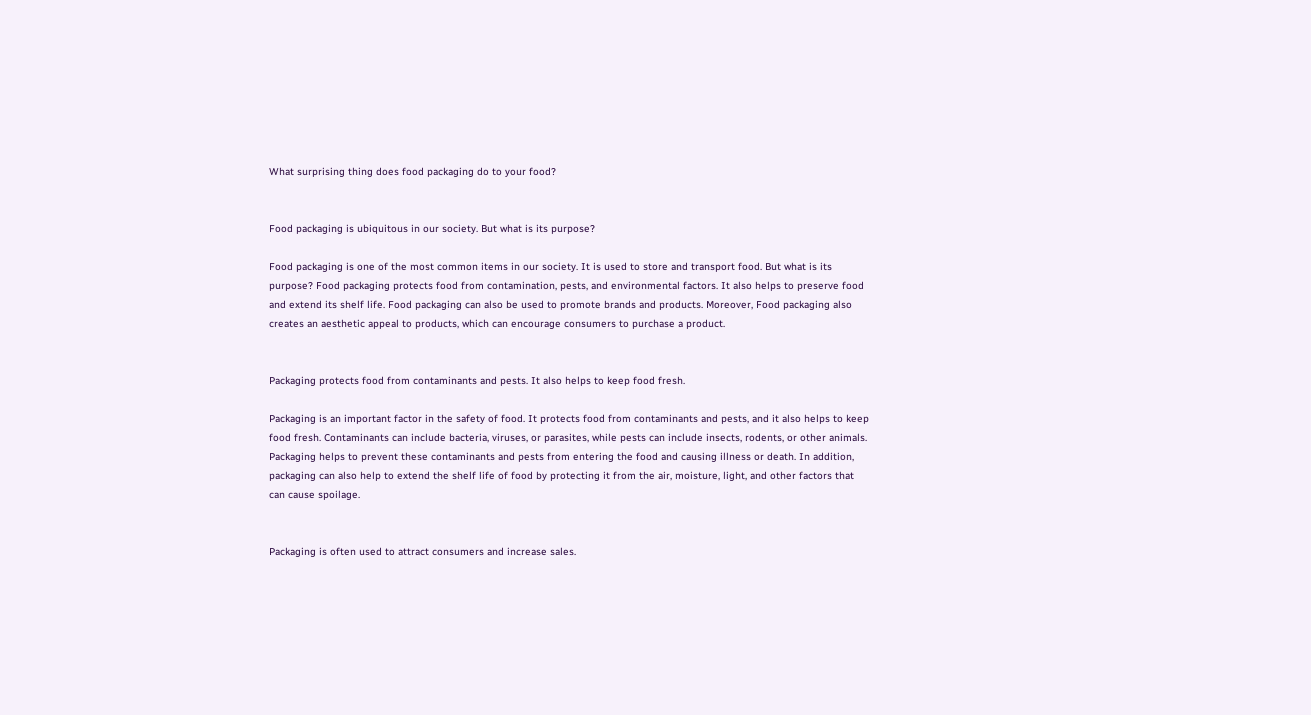What surprising thing does food packaging do to your food?


Food packaging is ubiquitous in our society. But what is its purpose?

Food packaging is one of the most common items in our society. It is used to store and transport food. But what is its purpose? Food packaging protects food from contamination, pests, and environmental factors. It also helps to preserve food and extend its shelf life. Food packaging can also be used to promote brands and products. Moreover, Food packaging also creates an aesthetic appeal to products, which can encourage consumers to purchase a product.


Packaging protects food from contaminants and pests. It also helps to keep food fresh.

Packaging is an important factor in the safety of food. It protects food from contaminants and pests, and it also helps to keep food fresh. Contaminants can include bacteria, viruses, or parasites, while pests can include insects, rodents, or other animals. Packaging helps to prevent these contaminants and pests from entering the food and causing illness or death. In addition, packaging can also help to extend the shelf life of food by protecting it from the air, moisture, light, and other factors that can cause spoilage.


Packaging is often used to attract consumers and increase sales.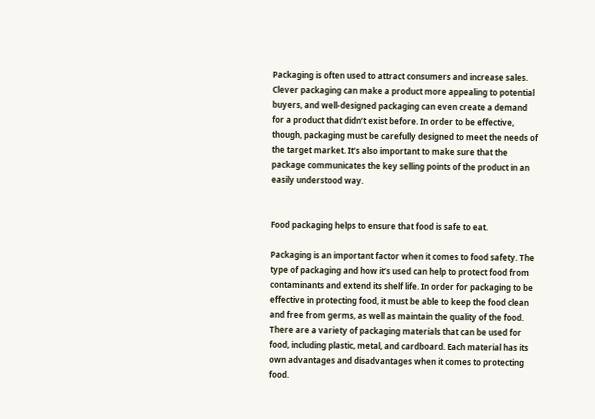Packaging is often used to attract consumers and increase sales. Clever packaging can make a product more appealing to potential buyers, and well-designed packaging can even create a demand for a product that didn’t exist before. In order to be effective, though, packaging must be carefully designed to meet the needs of the target market. It’s also important to make sure that the package communicates the key selling points of the product in an easily understood way.


Food packaging helps to ensure that food is safe to eat.

Packaging is an important factor when it comes to food safety. The type of packaging and how it’s used can help to protect food from contaminants and extend its shelf life. In order for packaging to be effective in protecting food, it must be able to keep the food clean and free from germs, as well as maintain the quality of the food. There are a variety of packaging materials that can be used for food, including plastic, metal, and cardboard. Each material has its own advantages and disadvantages when it comes to protecting food.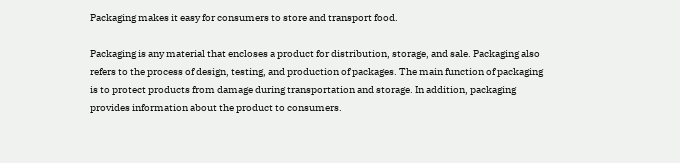Packaging makes it easy for consumers to store and transport food.

Packaging is any material that encloses a product for distribution, storage, and sale. Packaging also refers to the process of design, testing, and production of packages. The main function of packaging is to protect products from damage during transportation and storage. In addition, packaging provides information about the product to consumers.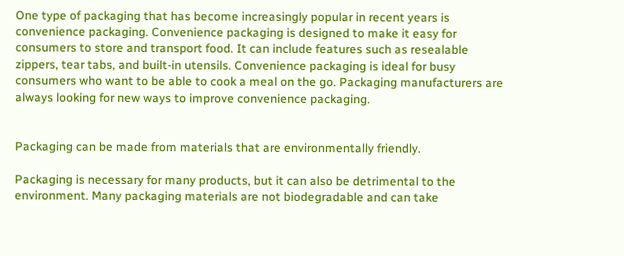One type of packaging that has become increasingly popular in recent years is convenience packaging. Convenience packaging is designed to make it easy for consumers to store and transport food. It can include features such as resealable zippers, tear tabs, and built-in utensils. Convenience packaging is ideal for busy consumers who want to be able to cook a meal on the go. Packaging manufacturers are always looking for new ways to improve convenience packaging.


Packaging can be made from materials that are environmentally friendly.

Packaging is necessary for many products, but it can also be detrimental to the environment. Many packaging materials are not biodegradable and can take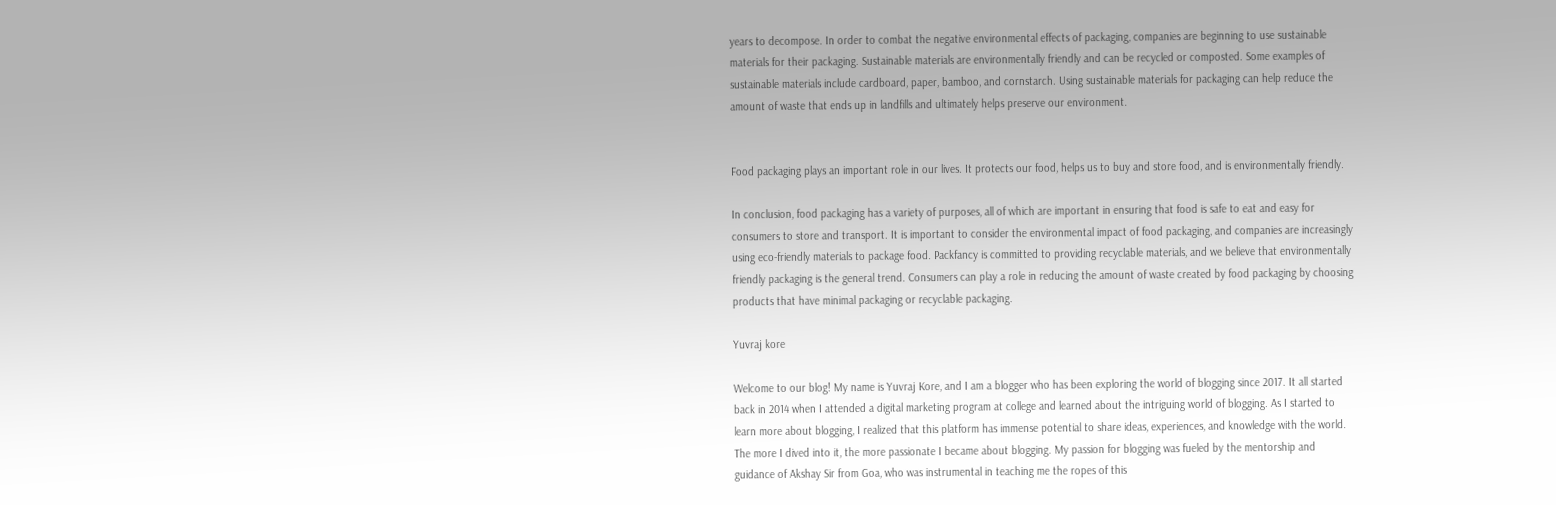years to decompose. In order to combat the negative environmental effects of packaging, companies are beginning to use sustainable materials for their packaging. Sustainable materials are environmentally friendly and can be recycled or composted. Some examples of sustainable materials include cardboard, paper, bamboo, and cornstarch. Using sustainable materials for packaging can help reduce the amount of waste that ends up in landfills and ultimately helps preserve our environment.


Food packaging plays an important role in our lives. It protects our food, helps us to buy and store food, and is environmentally friendly.

In conclusion, food packaging has a variety of purposes, all of which are important in ensuring that food is safe to eat and easy for consumers to store and transport. It is important to consider the environmental impact of food packaging, and companies are increasingly using eco-friendly materials to package food. Packfancy is committed to providing recyclable materials, and we believe that environmentally friendly packaging is the general trend. Consumers can play a role in reducing the amount of waste created by food packaging by choosing products that have minimal packaging or recyclable packaging.

Yuvraj kore

Welcome to our blog! My name is Yuvraj Kore, and I am a blogger who has been exploring the world of blogging since 2017. It all started back in 2014 when I attended a digital marketing program at college and learned about the intriguing world of blogging. As I started to learn more about blogging, I realized that this platform has immense potential to share ideas, experiences, and knowledge with the world. The more I dived into it, the more passionate I became about blogging. My passion for blogging was fueled by the mentorship and guidance of Akshay Sir from Goa, who was instrumental in teaching me the ropes of this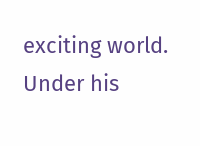exciting world. Under his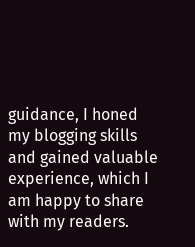guidance, I honed my blogging skills and gained valuable experience, which I am happy to share with my readers.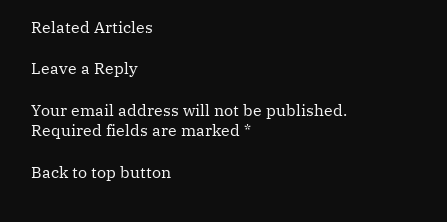Related Articles

Leave a Reply

Your email address will not be published. Required fields are marked *

Back to top button